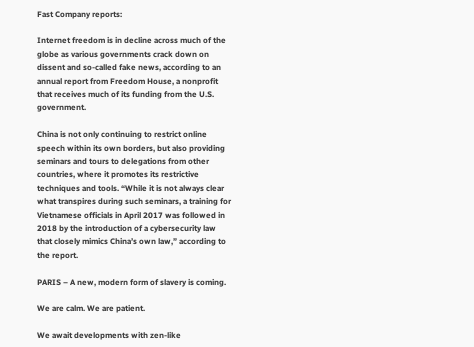Fast Company reports:

Internet freedom is in decline across much of the globe as various governments crack down on dissent and so-called fake news, according to an annual report from Freedom House, a nonprofit that receives much of its funding from the U.S. government.

China is not only continuing to restrict online speech within its own borders, but also providing seminars and tours to delegations from other countries, where it promotes its restrictive techniques and tools. “While it is not always clear what transpires during such seminars, a training for Vietnamese officials in April 2017 was followed in 2018 by the introduction of a cybersecurity law that closely mimics China’s own law,” according to the report.

PARIS – A new, modern form of slavery is coming.

We are calm. We are patient.

We await developments with zen-like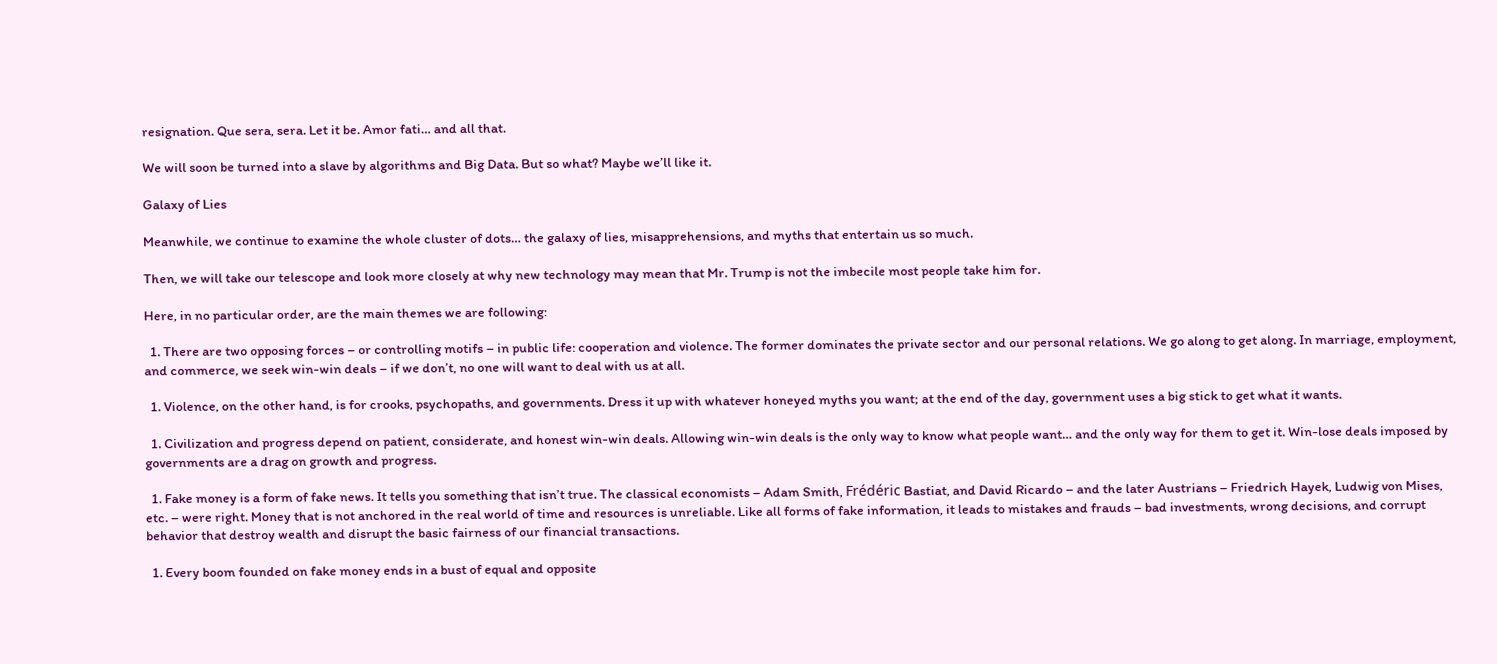resignation. Que sera, sera. Let it be. Amor fati… and all that.

We will soon be turned into a slave by algorithms and Big Data. But so what? Maybe we’ll like it.

Galaxy of Lies

Meanwhile, we continue to examine the whole cluster of dots… the galaxy of lies, misapprehensions, and myths that entertain us so much.

Then, we will take our telescope and look more closely at why new technology may mean that Mr. Trump is not the imbecile most people take him for.

Here, in no particular order, are the main themes we are following:

  1. There are two opposing forces – or controlling motifs – in public life: cooperation and violence. The former dominates the private sector and our personal relations. We go along to get along. In marriage, employment, and commerce, we seek win-win deals – if we don’t, no one will want to deal with us at all.

  1. Violence, on the other hand, is for crooks, psychopaths, and governments. Dress it up with whatever honeyed myths you want; at the end of the day, government uses a big stick to get what it wants.

  1. Civilization and progress depend on patient, considerate, and honest win-win deals. Allowing win-win deals is the only way to know what people want… and the only way for them to get it. Win-lose deals imposed by governments are a drag on growth and progress.

  1. Fake money is a form of fake news. It tells you something that isn’t true. The classical economists – Adam Smith, Frédéric Bastiat, and David Ricardo – and the later Austrians – Friedrich Hayek, Ludwig von Mises, etc. – were right. Money that is not anchored in the real world of time and resources is unreliable. Like all forms of fake information, it leads to mistakes and frauds – bad investments, wrong decisions, and corrupt behavior that destroy wealth and disrupt the basic fairness of our financial transactions.

  1. Every boom founded on fake money ends in a bust of equal and opposite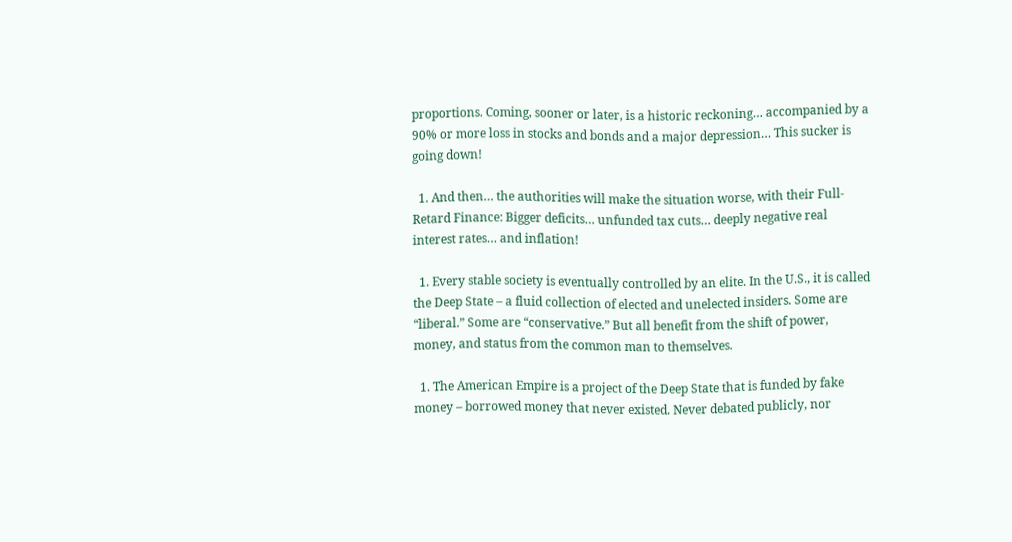proportions. Coming, sooner or later, is a historic reckoning… accompanied by a 90% or more loss in stocks and bonds and a major depression… This sucker is going down!

  1. And then… the authorities will make the situation worse, with their Full-Retard Finance: Bigger deficits… unfunded tax cuts… deeply negative real interest rates… and inflation!

  1. Every stable society is eventually controlled by an elite. In the U.S., it is called the Deep State – a fluid collection of elected and unelected insiders. Some are “liberal.” Some are “conservative.” But all benefit from the shift of power, money, and status from the common man to themselves.

  1. The American Empire is a project of the Deep State that is funded by fake money – borrowed money that never existed. Never debated publicly, nor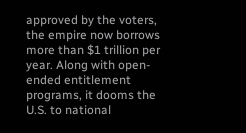approved by the voters, the empire now borrows more than $1 trillion per year. Along with open-ended entitlement programs, it dooms the U.S. to national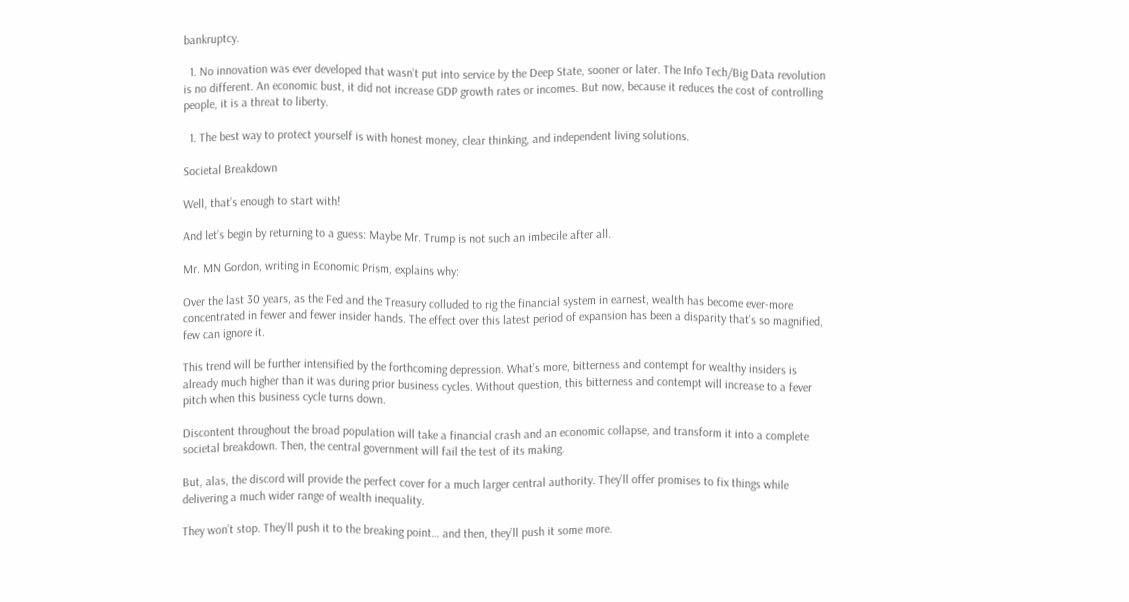bankruptcy.

  1. No innovation was ever developed that wasn’t put into service by the Deep State, sooner or later. The Info Tech/Big Data revolution is no different. An economic bust, it did not increase GDP growth rates or incomes. But now, because it reduces the cost of controlling people, it is a threat to liberty.

  1. The best way to protect yourself is with honest money, clear thinking, and independent living solutions.

Societal Breakdown

Well, that’s enough to start with!

And let’s begin by returning to a guess: Maybe Mr. Trump is not such an imbecile after all.

Mr. MN Gordon, writing in Economic Prism, explains why:

Over the last 30 years, as the Fed and the Treasury colluded to rig the financial system in earnest, wealth has become ever-more concentrated in fewer and fewer insider hands. The effect over this latest period of expansion has been a disparity that’s so magnified, few can ignore it.

This trend will be further intensified by the forthcoming depression. What’s more, bitterness and contempt for wealthy insiders is already much higher than it was during prior business cycles. Without question, this bitterness and contempt will increase to a fever pitch when this business cycle turns down.

Discontent throughout the broad population will take a financial crash and an economic collapse, and transform it into a complete societal breakdown. Then, the central government will fail the test of its making.

But, alas, the discord will provide the perfect cover for a much larger central authority. They’ll offer promises to fix things while delivering a much wider range of wealth inequality.

They won’t stop. They’ll push it to the breaking point… and then, they’ll push it some more.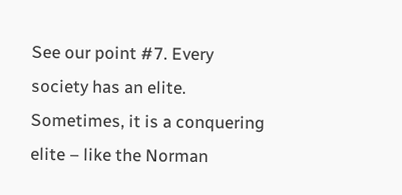See our point #7. Every society has an elite. Sometimes, it is a conquering elite – like the Norman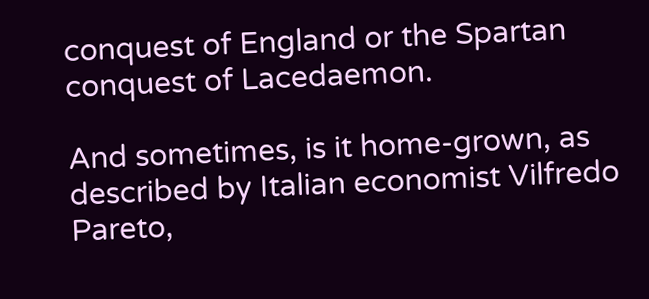conquest of England or the Spartan conquest of Lacedaemon.

And sometimes, is it home-grown, as described by Italian economist Vilfredo Pareto,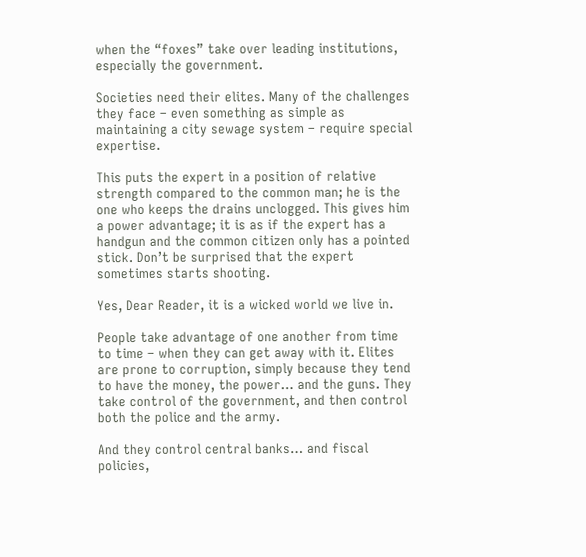when the “foxes” take over leading institutions, especially the government.

Societies need their elites. Many of the challenges they face – even something as simple as maintaining a city sewage system – require special expertise.

This puts the expert in a position of relative strength compared to the common man; he is the one who keeps the drains unclogged. This gives him a power advantage; it is as if the expert has a handgun and the common citizen only has a pointed stick. Don’t be surprised that the expert sometimes starts shooting.

Yes, Dear Reader, it is a wicked world we live in.

People take advantage of one another from time to time – when they can get away with it. Elites are prone to corruption, simply because they tend to have the money, the power… and the guns. They take control of the government, and then control both the police and the army.

And they control central banks… and fiscal policies,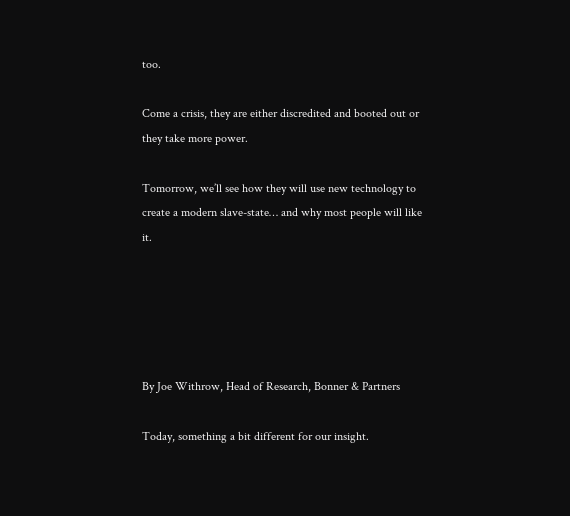too.

Come a crisis, they are either discredited and booted out or they take more power.

Tomorrow, we’ll see how they will use new technology to create a modern slave-state… and why most people will like it.





By Joe Withrow, Head of Research, Bonner & Partners

Today, something a bit different for our insight.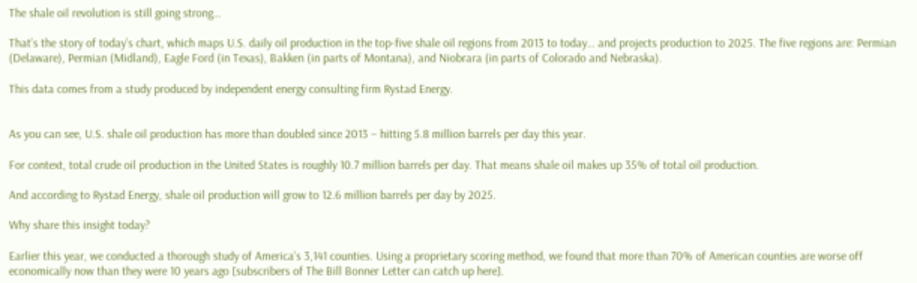The shale oil revolution is still going strong…

That’s the story of today’s chart, which maps U.S. daily oil production in the top-five shale oil regions from 2013 to today… and projects production to 2025. The five regions are: Permian (Delaware), Permian (Midland), Eagle Ford (in Texas), Bakken (in parts of Montana), and Niobrara (in parts of Colorado and Nebraska).

This data comes from a study produced by independent energy consulting firm Rystad Energy.


As you can see, U.S. shale oil production has more than doubled since 2013 – hitting 5.8 million barrels per day this year.

For context, total crude oil production in the United States is roughly 10.7 million barrels per day. That means shale oil makes up 35% of total oil production.

And according to Rystad Energy, shale oil production will grow to 12.6 million barrels per day by 2025.

Why share this insight today?

Earlier this year, we conducted a thorough study of America’s 3,141 counties. Using a proprietary scoring method, we found that more than 70% of American counties are worse off economically now than they were 10 years ago [subscribers of The Bill Bonner Letter can catch up here].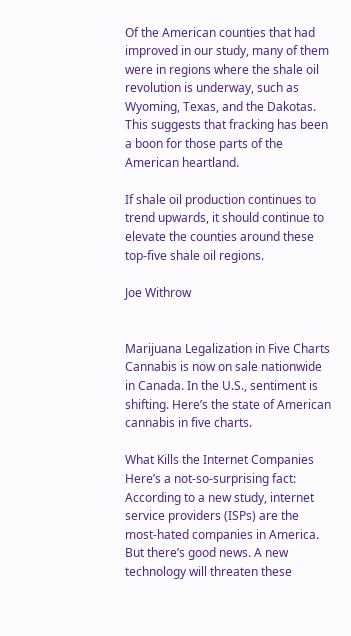Of the American counties that had improved in our study, many of them were in regions where the shale oil revolution is underway, such as Wyoming, Texas, and the Dakotas. This suggests that fracking has been a boon for those parts of the American heartland.

If shale oil production continues to trend upwards, it should continue to elevate the counties around these top-five shale oil regions.

Joe Withrow


Marijuana Legalization in Five Charts
Cannabis is now on sale nationwide in Canada. In the U.S., sentiment is shifting. Here’s the state of American cannabis in five charts.

What Kills the Internet Companies
Here’s a not-so-surprising fact: According to a new study, internet service providers (ISPs) are the most-hated companies in America. But there’s good news. A new technology will threaten these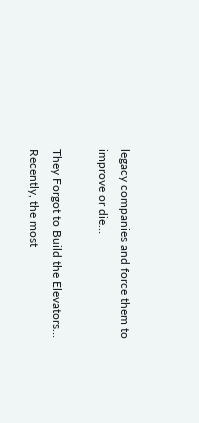legacy companies and force them to improve or die…

They Forgot to Build the Elevators…
Recently, the most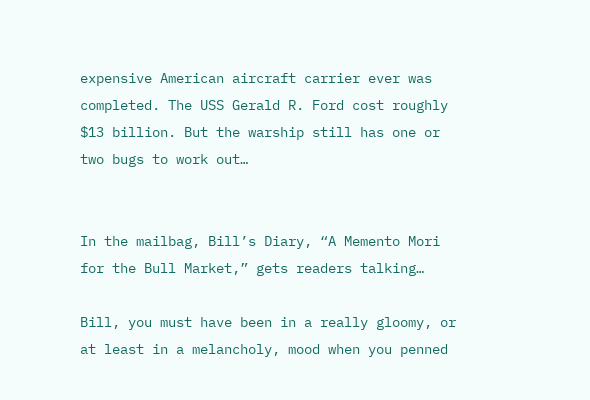expensive American aircraft carrier ever was completed. The USS Gerald R. Ford cost roughly $13 billion. But the warship still has one or two bugs to work out…


In the mailbag, Bill’s Diary, “A Memento Mori for the Bull Market,” gets readers talking…

Bill, you must have been in a really gloomy, or at least in a melancholy, mood when you penned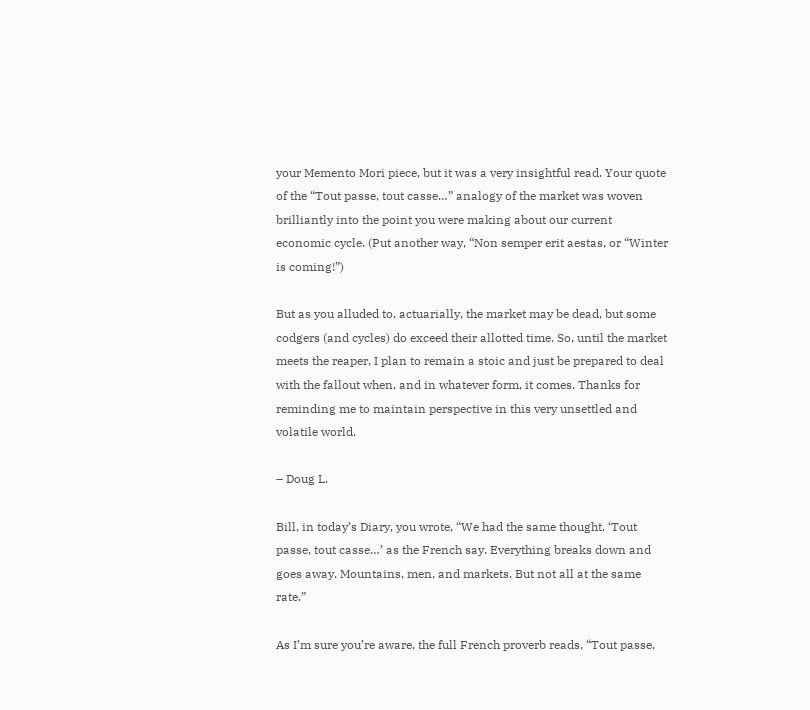your Memento Mori piece, but it was a very insightful read. Your quote of the “Tout passe, tout casse…” analogy of the market was woven brilliantly into the point you were making about our current economic cycle. (Put another way, “Non semper erit aestas, or “Winter is coming!”)

But as you alluded to, actuarially, the market may be dead, but some codgers (and cycles) do exceed their allotted time. So, until the market meets the reaper, I plan to remain a stoic and just be prepared to deal with the fallout when, and in whatever form, it comes. Thanks for reminding me to maintain perspective in this very unsettled and volatile world.

– Doug L.

Bill, in today’s Diary, you wrote, “We had the same thought. ‘Tout passe, tout casse…’ as the French say. Everything breaks down and goes away. Mountains, men, and markets. But not all at the same rate.”

As I’m sure you’re aware, the full French proverb reads, “Tout passe,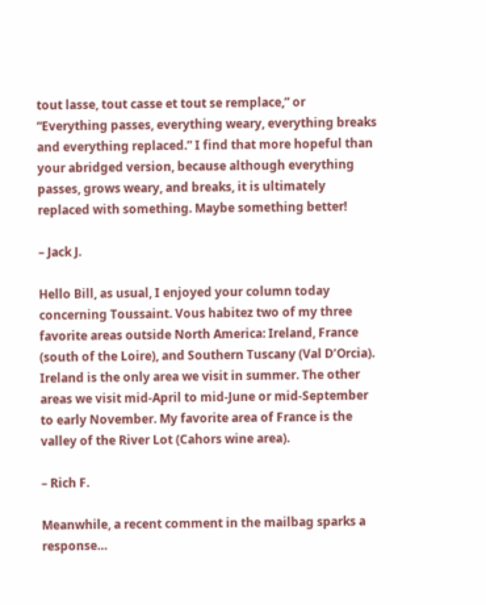tout lasse, tout casse et tout se remplace,” or “Everything passes, everything weary, everything breaks and everything replaced.” I find that more hopeful than your abridged version, because although everything passes, grows weary, and breaks, it is ultimately replaced with something. Maybe something better!

– Jack J.

Hello Bill, as usual, I enjoyed your column today concerning Toussaint. Vous habitez two of my three favorite areas outside North America: Ireland, France (south of the Loire), and Southern Tuscany (Val D’Orcia). Ireland is the only area we visit in summer. The other areas we visit mid-April to mid-June or mid-September to early November. My favorite area of France is the valley of the River Lot (Cahors wine area).

– Rich F.

Meanwhile, a recent comment in the mailbag sparks a response…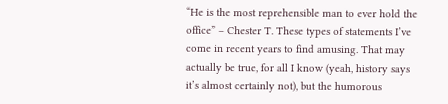“He is the most reprehensible man to ever hold the office” – Chester T. These types of statements I’ve come in recent years to find amusing. That may actually be true, for all I know (yeah, history says it’s almost certainly not), but the humorous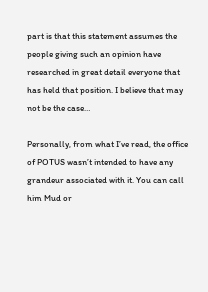part is that this statement assumes the people giving such an opinion have researched in great detail everyone that has held that position. I believe that may not be the case…

Personally, from what I’ve read, the office of POTUS wasn’t intended to have any grandeur associated with it. You can call him Mud or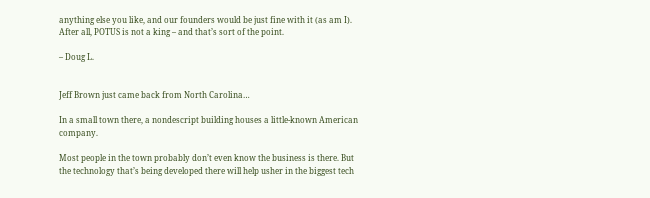anything else you like, and our founders would be just fine with it (as am I). After all, POTUS is not a king – and that’s sort of the point.

– Doug L.


Jeff Brown just came back from North Carolina…

In a small town there, a nondescript building houses a little-known American company.

Most people in the town probably don’t even know the business is there. But the technology that’s being developed there will help usher in the biggest tech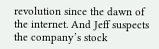revolution since the dawn of the internet. And Jeff suspects the company’s stock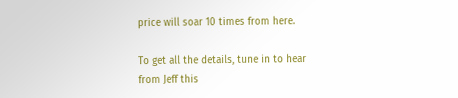price will soar 10 times from here.

To get all the details, tune in to hear from Jeff this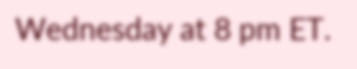Wednesday at 8 pm ET.